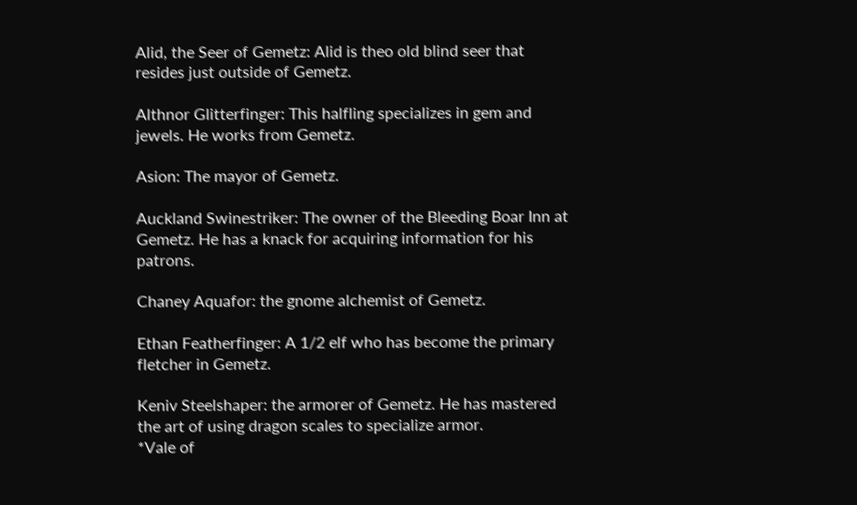Alid, the Seer of Gemetz: Alid is theo old blind seer that resides just outside of Gemetz.

Althnor Glitterfinger: This halfling specializes in gem and jewels. He works from Gemetz.

Asion: The mayor of Gemetz.

Auckland Swinestriker: The owner of the Bleeding Boar Inn at Gemetz. He has a knack for acquiring information for his patrons.

Chaney Aquafor: the gnome alchemist of Gemetz.

Ethan Featherfinger: A 1/2 elf who has become the primary fletcher in Gemetz.

Keniv Steelshaper: the armorer of Gemetz. He has mastered the art of using dragon scales to specialize armor.
*Vale of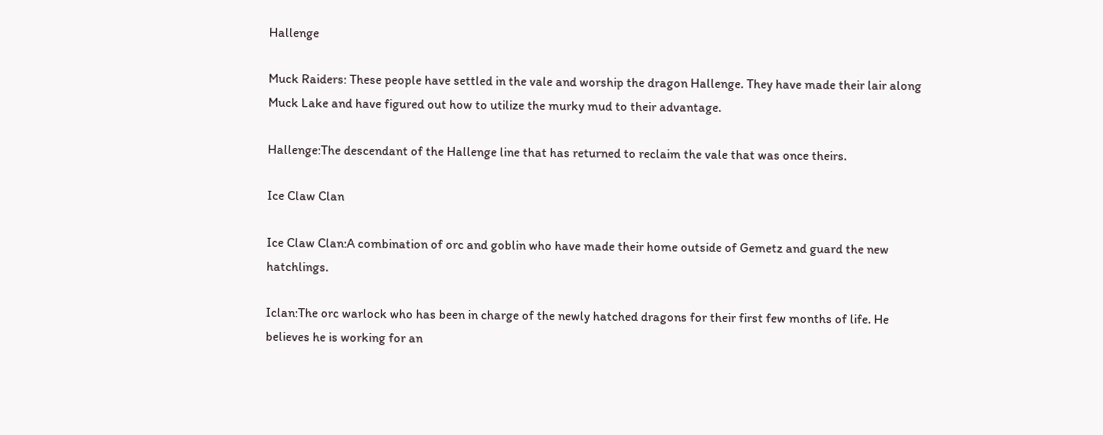Hallenge

Muck Raiders: These people have settled in the vale and worship the dragon Hallenge. They have made their lair along Muck Lake and have figured out how to utilize the murky mud to their advantage.

Hallenge:The descendant of the Hallenge line that has returned to reclaim the vale that was once theirs.

Ice Claw Clan

Ice Claw Clan:A combination of orc and goblin who have made their home outside of Gemetz and guard the new hatchlings.

Iclan:The orc warlock who has been in charge of the newly hatched dragons for their first few months of life. He believes he is working for an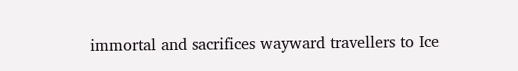immortal and sacrifices wayward travellers to Ice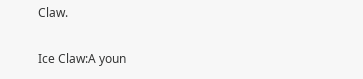Claw.

Ice Claw:A youn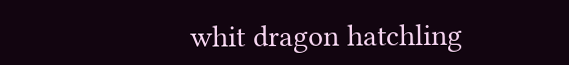whit dragon hatchling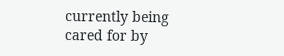currently being cared for by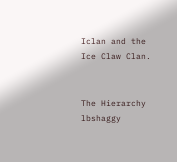Iclan and the Ice Claw Clan.


The Hierarchy lbshaggy